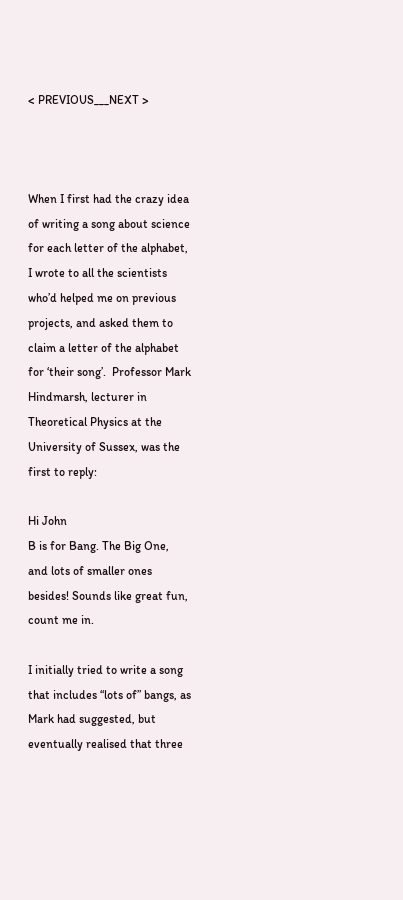< PREVIOUS___NEXT >



When I first had the crazy idea of writing a song about science for each letter of the alphabet, I wrote to all the scientists who’d helped me on previous projects, and asked them to claim a letter of the alphabet for ‘their song’.  Professor Mark Hindmarsh, lecturer in Theoretical Physics at the University of Sussex, was the first to reply:

Hi John
B is for Bang. The Big One, and lots of smaller ones besides! Sounds like great fun, count me in.

I initially tried to write a song that includes “lots of” bangs, as Mark had suggested, but eventually realised that three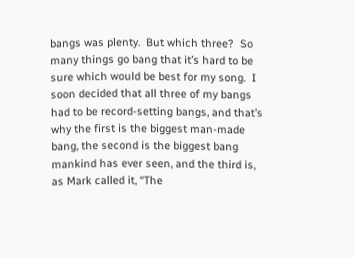bangs was plenty.  But which three?  So many things go bang that it’s hard to be sure which would be best for my song.  I soon decided that all three of my bangs had to be record-setting bangs, and that’s why the first is the biggest man-made bang, the second is the biggest bang mankind has ever seen, and the third is, as Mark called it, “The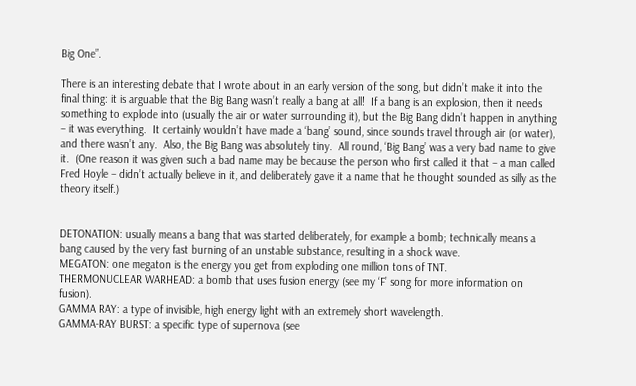Big One”.

There is an interesting debate that I wrote about in an early version of the song, but didn’t make it into the final thing: it is arguable that the Big Bang wasn’t really a bang at all!  If a bang is an explosion, then it needs something to explode into (usually the air or water surrounding it), but the Big Bang didn’t happen in anything – it was everything.  It certainly wouldn’t have made a ‘bang’ sound, since sounds travel through air (or water), and there wasn’t any.  Also, the Big Bang was absolutely tiny.  All round, ‘Big Bang’ was a very bad name to give it.  (One reason it was given such a bad name may be because the person who first called it that – a man called Fred Hoyle – didn’t actually believe in it, and deliberately gave it a name that he thought sounded as silly as the theory itself.)


DETONATION: usually means a bang that was started deliberately, for example a bomb; technically means a bang caused by the very fast burning of an unstable substance, resulting in a shock wave.
MEGATON: one megaton is the energy you get from exploding one million tons of TNT.
THERMONUCLEAR WARHEAD: a bomb that uses fusion energy (see my ‘F’ song for more information on fusion).
GAMMA RAY: a type of invisible, high energy light with an extremely short wavelength.
GAMMA-RAY BURST: a specific type of supernova (see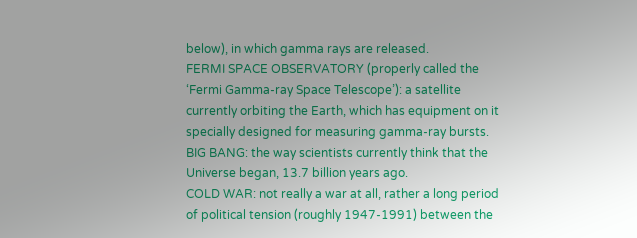below), in which gamma rays are released.
FERMI SPACE OBSERVATORY (properly called the ‘Fermi Gamma-ray Space Telescope’): a satellite currently orbiting the Earth, which has equipment on it specially designed for measuring gamma-ray bursts.
BIG BANG: the way scientists currently think that the Universe began, 13.7 billion years ago.
COLD WAR: not really a war at all, rather a long period of political tension (roughly 1947-1991) between the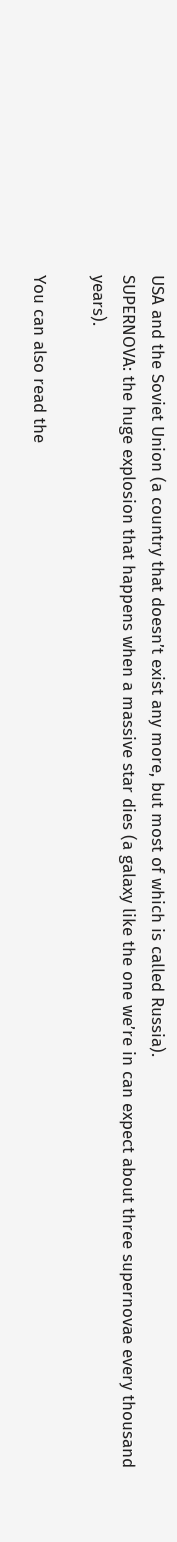USA and the Soviet Union (a country that doesn’t exist any more, but most of which is called Russia).
SUPERNOVA: the huge explosion that happens when a massive star dies (a galaxy like the one we’re in can expect about three supernovae every thousand years).

You can also read the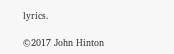lyrics.

©2017 John Hinton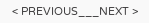< PREVIOUS___NEXT >